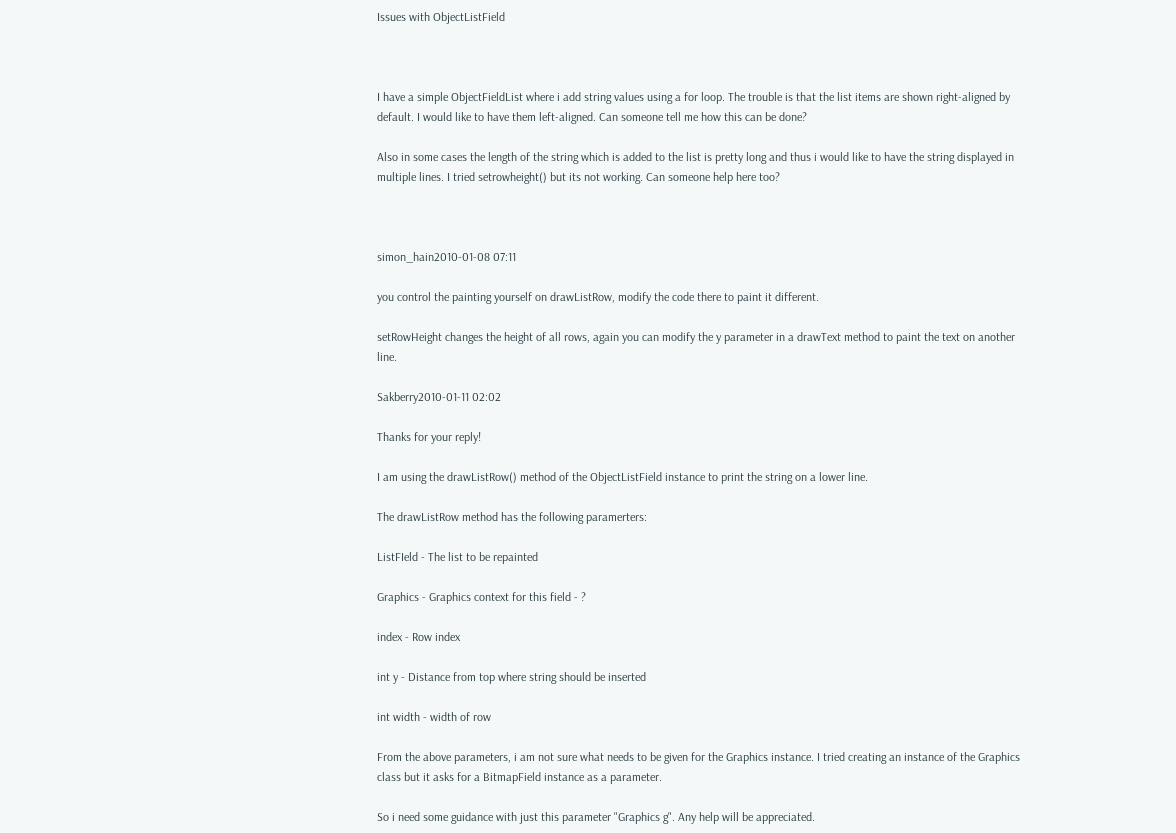Issues with ObjectListField



I have a simple ObjectFieldList where i add string values using a for loop. The trouble is that the list items are shown right-aligned by default. I would like to have them left-aligned. Can someone tell me how this can be done?

Also in some cases the length of the string which is added to the list is pretty long and thus i would like to have the string displayed in multiple lines. I tried setrowheight() but its not working. Can someone help here too?



simon_hain2010-01-08 07:11

you control the painting yourself on drawListRow, modify the code there to paint it different.

setRowHeight changes the height of all rows, again you can modify the y parameter in a drawText method to paint the text on another line.

Sakberry2010-01-11 02:02

Thanks for your reply!

I am using the drawListRow() method of the ObjectListField instance to print the string on a lower line.

The drawListRow method has the following paramerters:

ListFIeld - The list to be repainted

Graphics - Graphics context for this field - ?

index - Row index

int y - Distance from top where string should be inserted

int width - width of row

From the above parameters, i am not sure what needs to be given for the Graphics instance. I tried creating an instance of the Graphics class but it asks for a BitmapField instance as a parameter.

So i need some guidance with just this parameter "Graphics g". Any help will be appreciated.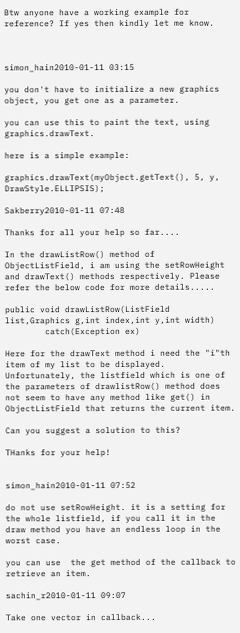Btw anyone have a working example for reference? If yes then kindly let me know.



simon_hain2010-01-11 03:15

you don't have to initialize a new graphics object, you get one as a parameter.

you can use this to paint the text, using graphics.drawText.

here is a simple example:

graphics.drawText(myObject.getText(), 5, y, DrawStyle.ELLIPSIS);

Sakberry2010-01-11 07:48

Thanks for all your help so far....

In the drawListRow() method of ObjectListField, i am using the setRowHeight and drawText() methods respectively. Please refer the below code for more details.....

public void drawListRow(ListField list,Graphics g,int index,int y,int width)
        catch(Exception ex)

Here for the drawText method i need the "i"th item of my list to be displayed. Unfortunately, the listfield which is one of the parameters of drawlistRow() method does not seem to have any method like get() in ObjectListField that returns the current item.

Can you suggest a solution to this?

THanks for your help!


simon_hain2010-01-11 07:52

do not use setRowHeight. it is a setting for the whole listfield, if you call it in the draw method you have an endless loop in the worst case.

you can use  the get method of the callback to retrieve an item.

sachin_r2010-01-11 09:07

Take one vector in callback...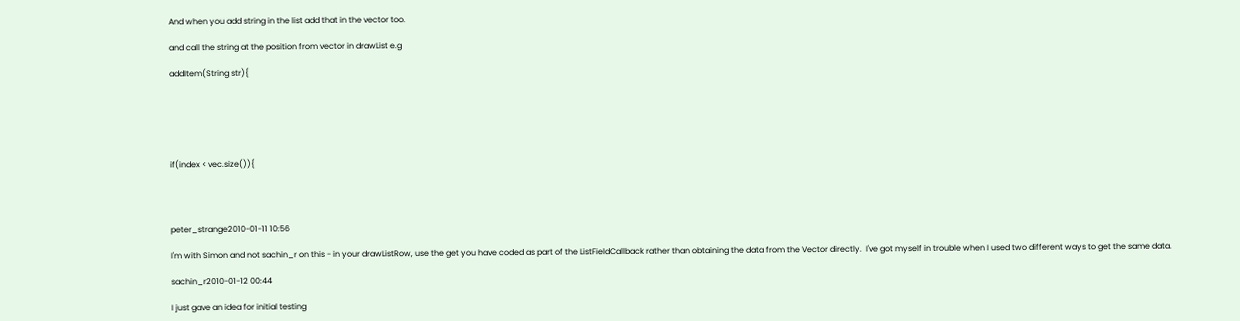And when you add string in the list add that in the vector too.

and call the string at the position from vector in drawList e.g

addItem(String str){






if(index < vec.size()){




peter_strange2010-01-11 10:56

I'm with Simon and not sachin_r on this - in your drawListRow, use the get you have coded as part of the ListFieldCallback rather than obtaining the data from the Vector directly.  I've got myself in trouble when I used two different ways to get the same data.

sachin_r2010-01-12 00:44

I just gave an idea for initial testing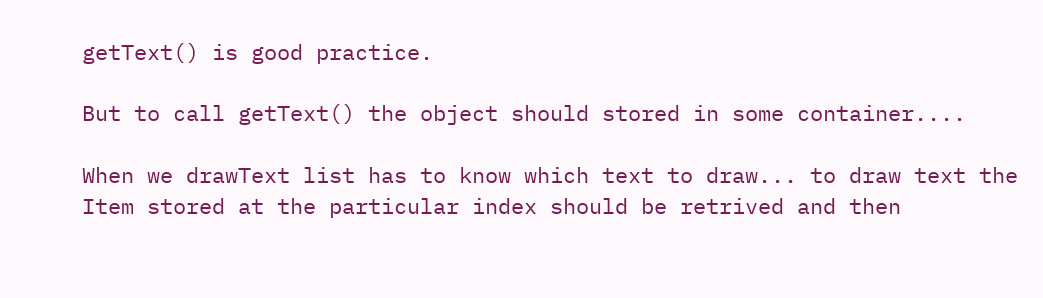getText() is good practice.

But to call getText() the object should stored in some container....

When we drawText list has to know which text to draw... to draw text the Item stored at the particular index should be retrived and then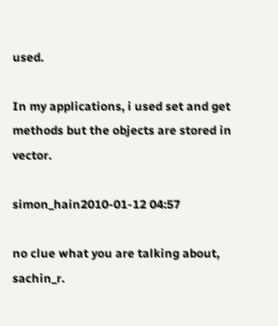used.

In my applications, i used set and get methods but the objects are stored in vector.

simon_hain2010-01-12 04:57

no clue what you are talking about, sachin_r.